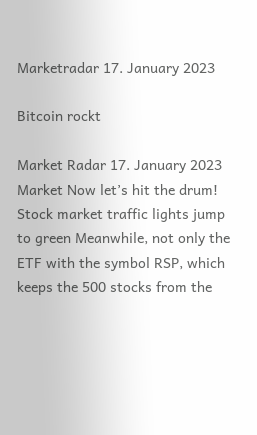Marketradar 17. January 2023

Bitcoin rockt

Market Radar 17. January 2023 Market Now let’s hit the drum! Stock market traffic lights jump to green Meanwhile, not only the ETF with the symbol RSP, which keeps the 500 stocks from the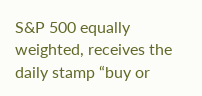S&P 500 equally weighted, receives the daily stamp “buy or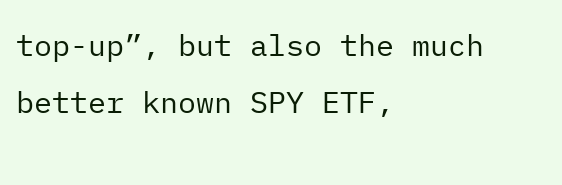top-up”, but also the much better known SPY ETF,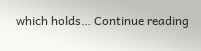which holds… Continue reading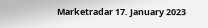Marketradar 17. January 2023